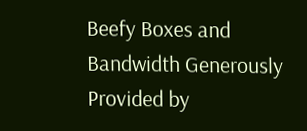Beefy Boxes and Bandwidth Generously Provided by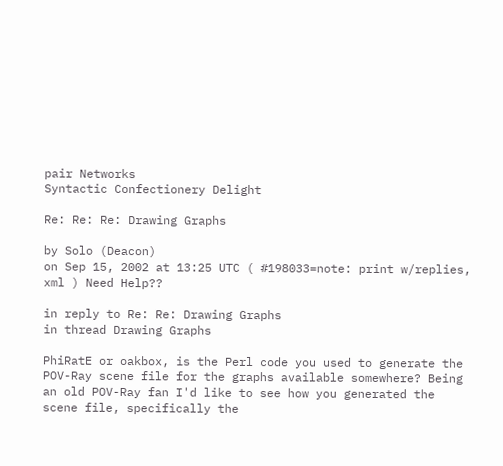pair Networks
Syntactic Confectionery Delight

Re: Re: Re: Drawing Graphs

by Solo (Deacon)
on Sep 15, 2002 at 13:25 UTC ( #198033=note: print w/replies, xml ) Need Help??

in reply to Re: Re: Drawing Graphs
in thread Drawing Graphs

PhiRatE or oakbox, is the Perl code you used to generate the POV-Ray scene file for the graphs available somewhere? Being an old POV-Ray fan I'd like to see how you generated the scene file, specifically the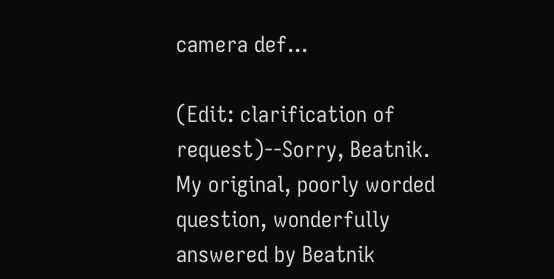camera def...

(Edit: clarification of request)--Sorry, Beatnik.
My original, poorly worded question, wonderfully answered by Beatnik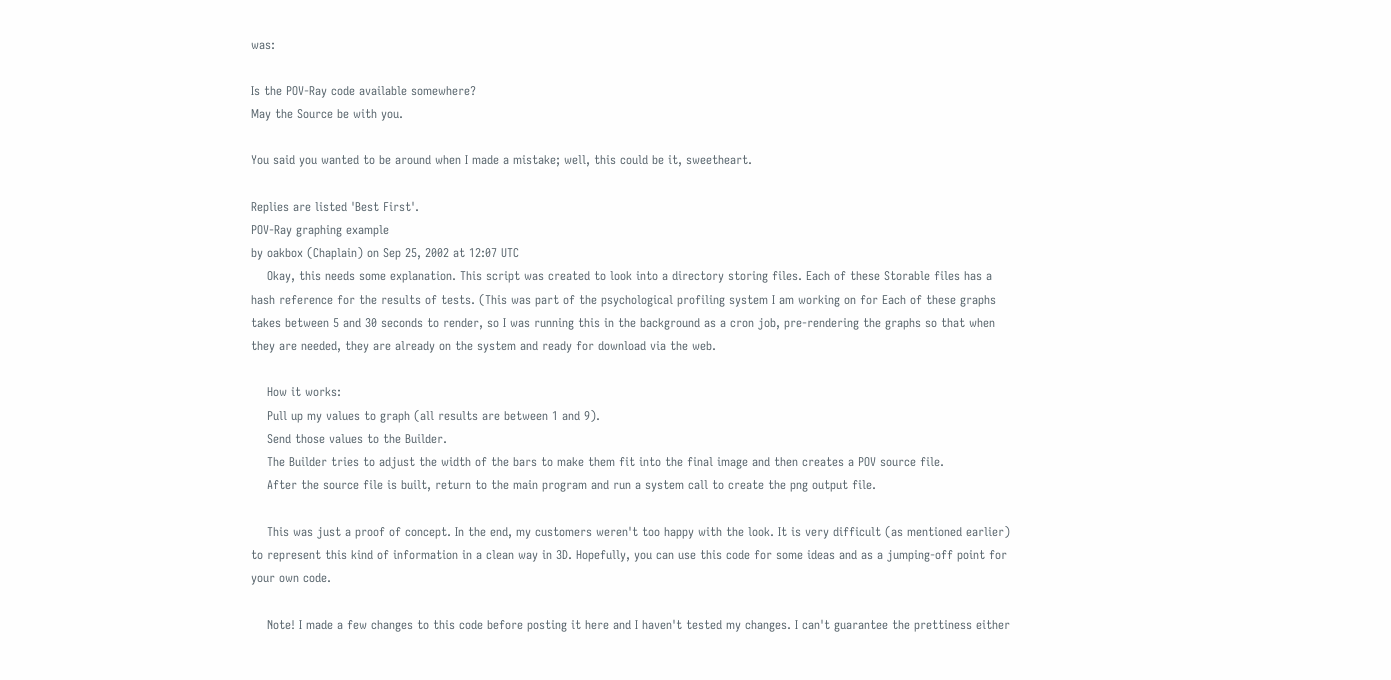was:

Is the POV-Ray code available somewhere?
May the Source be with you.

You said you wanted to be around when I made a mistake; well, this could be it, sweetheart.

Replies are listed 'Best First'.
POV-Ray graphing example
by oakbox (Chaplain) on Sep 25, 2002 at 12:07 UTC
    Okay, this needs some explanation. This script was created to look into a directory storing files. Each of these Storable files has a hash reference for the results of tests. (This was part of the psychological profiling system I am working on for Each of these graphs takes between 5 and 30 seconds to render, so I was running this in the background as a cron job, pre-rendering the graphs so that when they are needed, they are already on the system and ready for download via the web.

    How it works:
    Pull up my values to graph (all results are between 1 and 9).
    Send those values to the Builder.
    The Builder tries to adjust the width of the bars to make them fit into the final image and then creates a POV source file.
    After the source file is built, return to the main program and run a system call to create the png output file.

    This was just a proof of concept. In the end, my customers weren't too happy with the look. It is very difficult (as mentioned earlier) to represent this kind of information in a clean way in 3D. Hopefully, you can use this code for some ideas and as a jumping-off point for your own code.

    Note! I made a few changes to this code before posting it here and I haven't tested my changes. I can't guarantee the prettiness either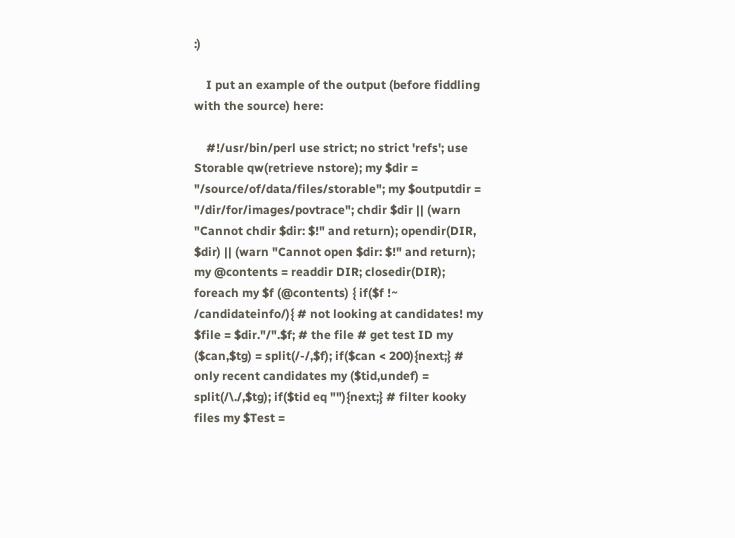:)

    I put an example of the output (before fiddling with the source) here:

    #!/usr/bin/perl use strict; no strict 'refs'; use Storable qw(retrieve nstore); my $dir = "/source/of/data/files/storable"; my $outputdir = "/dir/for/images/povtrace"; chdir $dir || (warn "Cannot chdir $dir: $!" and return); opendir(DIR, $dir) || (warn "Cannot open $dir: $!" and return); my @contents = readdir DIR; closedir(DIR); foreach my $f (@contents) { if($f !~ /candidateinfo/){ # not looking at candidates! my $file = $dir."/".$f; # the file # get test ID my ($can,$tg) = split(/-/,$f); if($can < 200){next;} # only recent candidates my ($tid,undef) = split(/\./,$tg); if($tid eq ""){next;} # filter kooky files my $Test =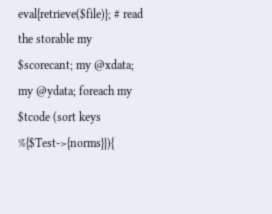eval{retrieve($file)}; # read the storable my $scorecant; my @xdata; my @ydata; foreach my $tcode (sort keys %{$Test->{norms}}){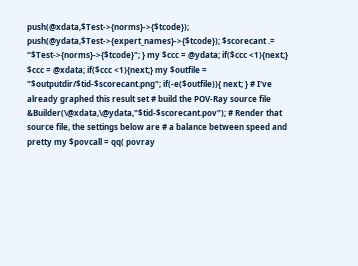push(@xdata,$Test->{norms}->{$tcode}); push(@ydata,$Test->{expert_names}->{$tcode}); $scorecant .= "$Test->{norms}->{$tcode}"; } my $ccc = @ydata; if($ccc <1){next;} $ccc = @xdata; if($ccc <1){next;} my $outfile = "$outputdir/$tid-$scorecant.png"; if(-e($outfile)){ next; } # I've already graphed this result set # build the POV-Ray source file &Builder(\@xdata,\@ydata,"$tid-$scorecant.pov"); # Render that source file, the settings below are # a balance between speed and pretty my $povcall = qq( povray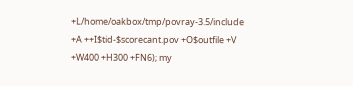+L/home/oakbox/tmp/povray-3.5/include +A ++I$tid-$scorecant.pov +O$outfile +V +W400 +H300 +FN6); my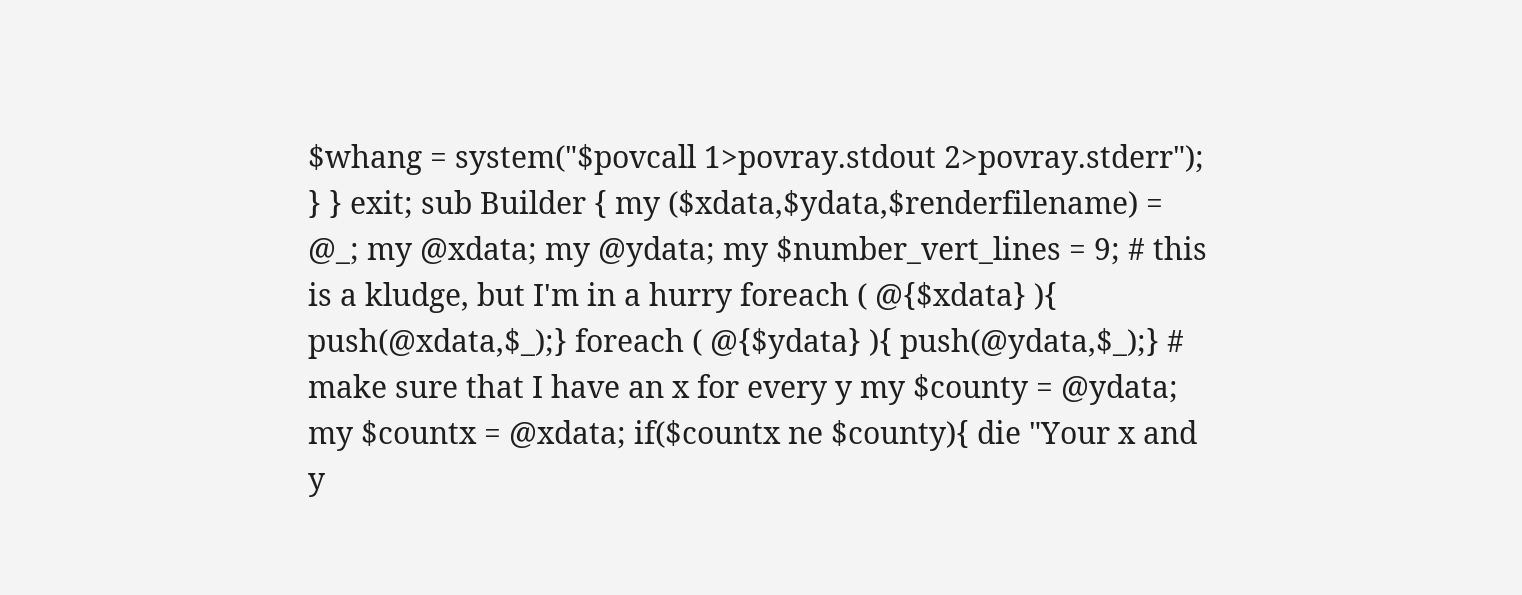$whang = system("$povcall 1>povray.stdout 2>povray.stderr"); } } exit; sub Builder { my ($xdata,$ydata,$renderfilename) = @_; my @xdata; my @ydata; my $number_vert_lines = 9; # this is a kludge, but I'm in a hurry foreach ( @{$xdata} ){ push(@xdata,$_);} foreach ( @{$ydata} ){ push(@ydata,$_);} # make sure that I have an x for every y my $county = @ydata; my $countx = @xdata; if($countx ne $county){ die "Your x and y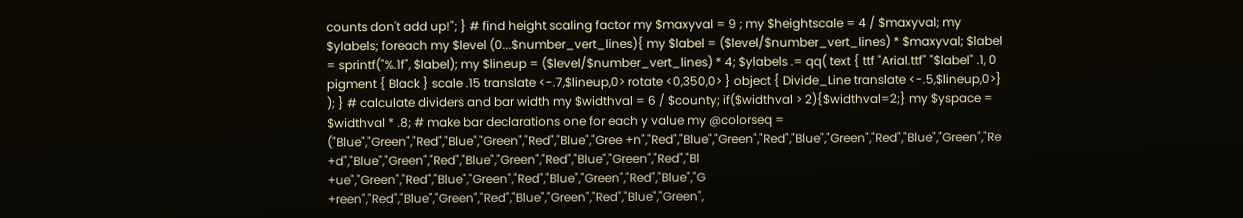counts don't add up!"; } # find height scaling factor my $maxyval = 9 ; my $heightscale = 4 / $maxyval; my $ylabels; foreach my $level (0...$number_vert_lines){ my $label = ($level/$number_vert_lines) * $maxyval; $label = sprintf("%.1f", $label); my $lineup = ($level/$number_vert_lines) * 4; $ylabels .= qq( text { ttf "Arial.ttf" "$label" .1, 0 pigment { Black } scale .15 translate <-.7,$lineup,0> rotate <0,350,0> } object { Divide_Line translate <-.5,$lineup,0>} ); } # calculate dividers and bar width my $widthval = 6 / $county; if($widthval > 2){$widthval=2;} my $yspace = $widthval * .8; # make bar declarations one for each y value my @colorseq = ("Blue","Green","Red","Blue","Green","Red","Blue","Gree +n","Red","Blue","Green","Red","Blue","Green","Red","Blue","Green","Re +d","Blue","Green","Red","Blue","Green","Red","Blue","Green","Red","Bl +ue","Green","Red","Blue","Green","Red","Blue","Green","Red","Blue","G +reen","Red","Blue","Green","Red","Blue","Green","Red","Blue","Green",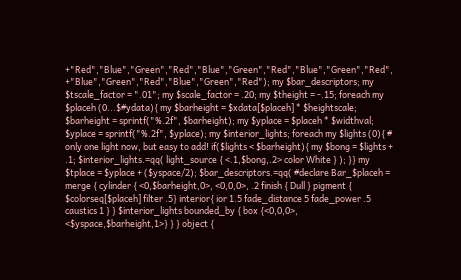+"Red","Blue","Green","Red","Blue","Green","Red","Blue","Green","Red", +"Blue","Green","Red","Blue","Green","Red"); my $bar_descriptors; my $tscale_factor = ".01"; my $scale_factor = .20; my $theight = -.15; foreach my $placeh (0...$#ydata){ my $barheight = $xdata[$placeh] * $heightscale; $barheight = sprintf("%.2f", $barheight); my $yplace = $placeh * $widthval; $yplace = sprintf("%.2f", $yplace); my $interior_lights; foreach my $lights (0){ # only one light now, but easy to add! if($lights < $barheight){ my $bong = $lights + .1; $interior_lights.=qq( light_source { <.1,$bong,.2> color White } ); }} my $tplace = $yplace + ($yspace/2); $bar_descriptors.=qq( #declare Bar_$placeh = merge { cylinder { <0,$barheight,0>, <0,0,0>, .2 finish { Dull } pigment { $colorseq[$placeh] filter .5} interior{ ior 1.5 fade_distance 5 fade_power .5 caustics 1 } } $interior_lights bounded_by { box {<0,0,0>, <$yspace,$barheight,1>} } } object {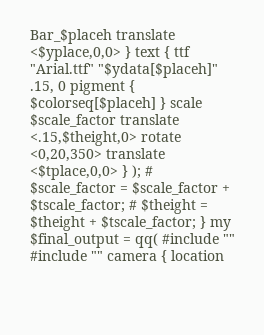Bar_$placeh translate <$yplace,0,0> } text { ttf "Arial.ttf" "$ydata[$placeh]" .15, 0 pigment { $colorseq[$placeh] } scale $scale_factor translate <.15,$theight,0> rotate <0,20,350> translate <$tplace,0,0> } ); # $scale_factor = $scale_factor + $tscale_factor; # $theight = $theight + $tscale_factor; } my $final_output = qq( #include "" #include "" camera { location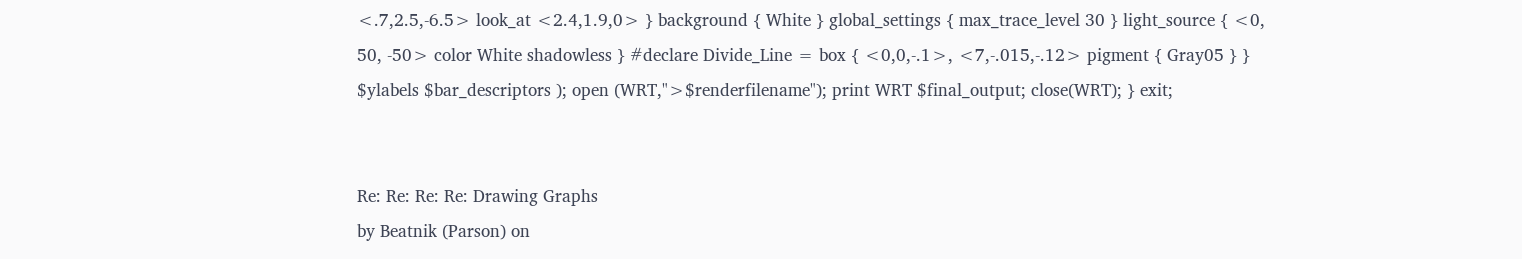<.7,2.5,-6.5> look_at <2.4,1.9,0> } background { White } global_settings { max_trace_level 30 } light_source { <0, 50, -50> color White shadowless } #declare Divide_Line = box { <0,0,-.1>, <7,-.015,-.12> pigment { Gray05 } } $ylabels $bar_descriptors ); open (WRT,">$renderfilename"); print WRT $final_output; close(WRT); } exit;


Re: Re: Re: Re: Drawing Graphs
by Beatnik (Parson) on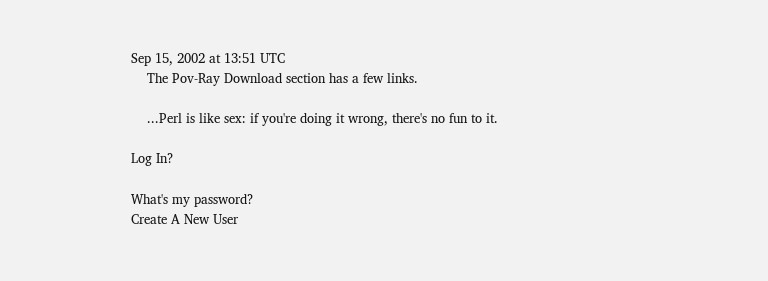Sep 15, 2002 at 13:51 UTC
    The Pov-Ray Download section has a few links.

    ...Perl is like sex: if you're doing it wrong, there's no fun to it.

Log In?

What's my password?
Create A New User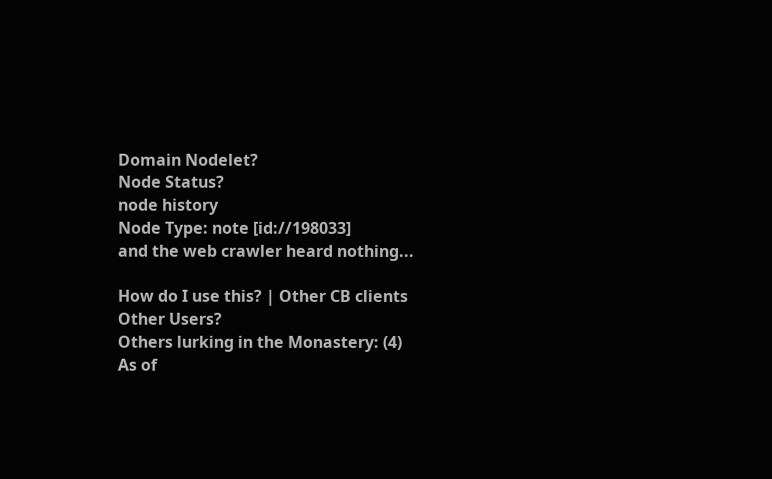Domain Nodelet?
Node Status?
node history
Node Type: note [id://198033]
and the web crawler heard nothing...

How do I use this? | Other CB clients
Other Users?
Others lurking in the Monastery: (4)
As of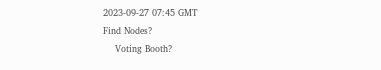2023-09-27 07:45 GMT
Find Nodes?
    Voting Booth?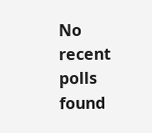No recent polls found